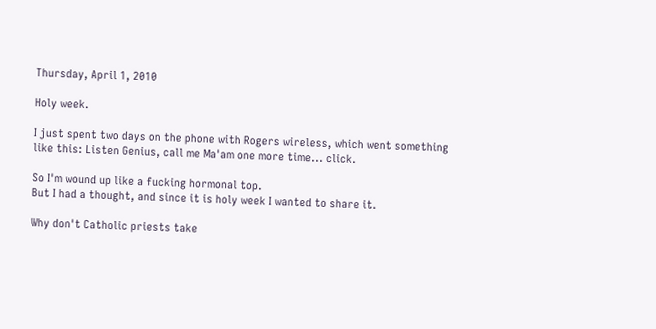Thursday, April 1, 2010

Holy week.

I just spent two days on the phone with Rogers wireless, which went something like this: Listen Genius, call me Ma'am one more time... click.

So I'm wound up like a fucking hormonal top.
But I had a thought, and since it is holy week I wanted to share it.

Why don't Catholic priests take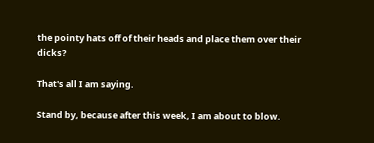the pointy hats off of their heads and place them over their dicks?

That's all I am saying.

Stand by, because after this week, I am about to blow.